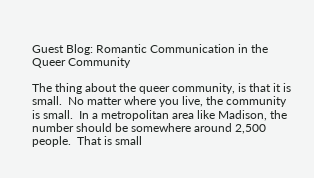Guest Blog: Romantic Communication in the Queer Community

The thing about the queer community, is that it is small.  No matter where you live, the community is small.  In a metropolitan area like Madison, the number should be somewhere around 2,500 people.  That is small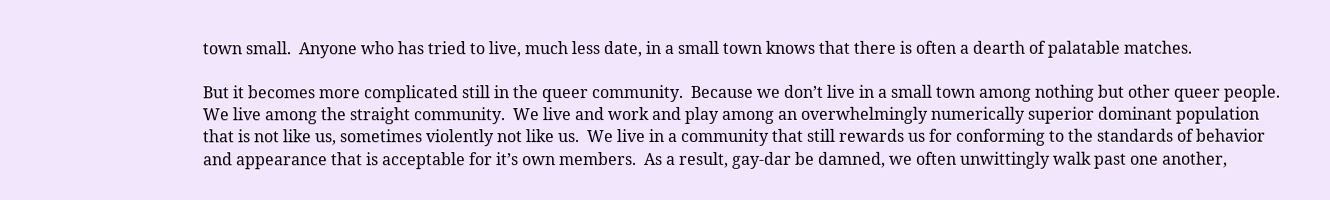town small.  Anyone who has tried to live, much less date, in a small town knows that there is often a dearth of palatable matches.

But it becomes more complicated still in the queer community.  Because we don’t live in a small town among nothing but other queer people.  We live among the straight community.  We live and work and play among an overwhelmingly numerically superior dominant population that is not like us, sometimes violently not like us.  We live in a community that still rewards us for conforming to the standards of behavior and appearance that is acceptable for it’s own members.  As a result, gay-dar be damned, we often unwittingly walk past one another,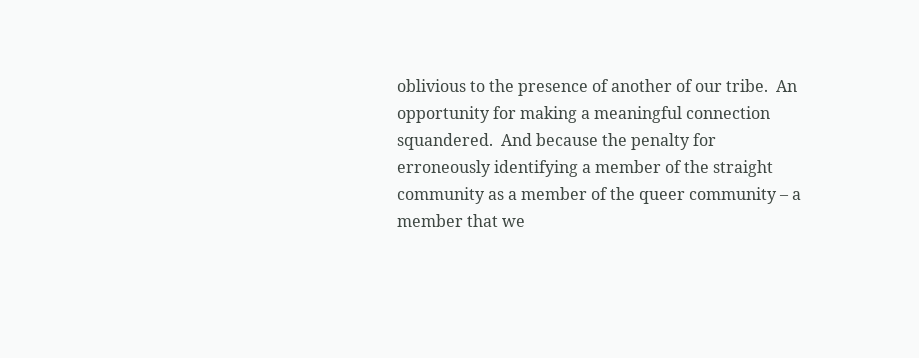oblivious to the presence of another of our tribe.  An opportunity for making a meaningful connection squandered.  And because the penalty for erroneously identifying a member of the straight community as a member of the queer community – a member that we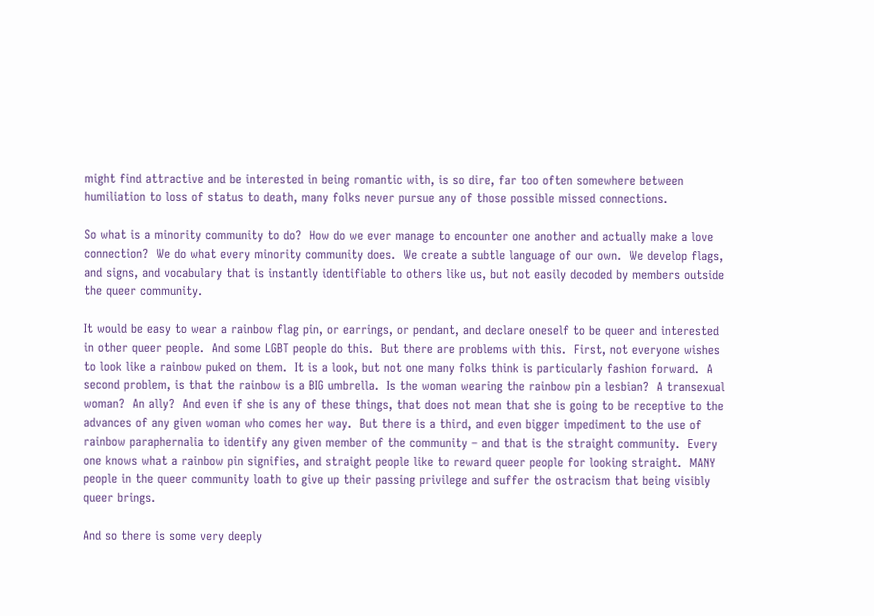might find attractive and be interested in being romantic with, is so dire, far too often somewhere between humiliation to loss of status to death, many folks never pursue any of those possible missed connections.

So what is a minority community to do?  How do we ever manage to encounter one another and actually make a love connection?  We do what every minority community does.  We create a subtle language of our own.  We develop flags, and signs, and vocabulary that is instantly identifiable to others like us, but not easily decoded by members outside the queer community.

It would be easy to wear a rainbow flag pin, or earrings, or pendant, and declare oneself to be queer and interested in other queer people.  And some LGBT people do this.  But there are problems with this.  First, not everyone wishes to look like a rainbow puked on them.  It is a look, but not one many folks think is particularly fashion forward.  A second problem, is that the rainbow is a BIG umbrella.  Is the woman wearing the rainbow pin a lesbian?  A transexual woman?  An ally?  And even if she is any of these things, that does not mean that she is going to be receptive to the advances of any given woman who comes her way.  But there is a third, and even bigger impediment to the use of rainbow paraphernalia to identify any given member of the community – and that is the straight community.  Every one knows what a rainbow pin signifies, and straight people like to reward queer people for looking straight.  MANY people in the queer community loath to give up their passing privilege and suffer the ostracism that being visibly queer brings.

And so there is some very deeply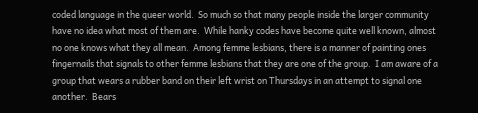coded language in the queer world.  So much so that many people inside the larger community have no idea what most of them are.  While hanky codes have become quite well known, almost no one knows what they all mean.  Among femme lesbians, there is a manner of painting ones fingernails that signals to other femme lesbians that they are one of the group.  I am aware of a group that wears a rubber band on their left wrist on Thursdays in an attempt to signal one another.  Bears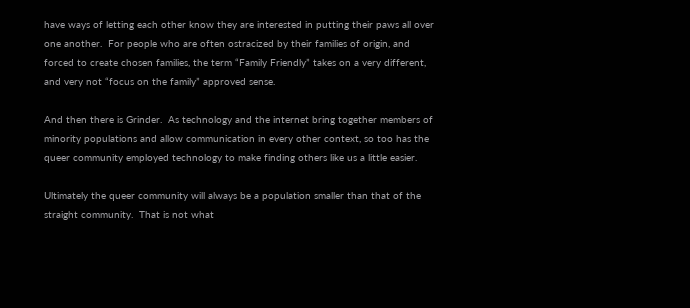have ways of letting each other know they are interested in putting their paws all over one another.  For people who are often ostracized by their families of origin, and forced to create chosen families, the term “Family Friendly” takes on a very different, and very not “focus on the family” approved sense.

And then there is Grinder.  As technology and the internet bring together members of minority populations and allow communication in every other context, so too has the queer community employed technology to make finding others like us a little easier.

Ultimately the queer community will always be a population smaller than that of the straight community.  That is not what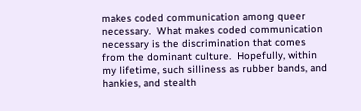makes coded communication among queer necessary.  What makes coded communication necessary is the discrimination that comes from the dominant culture.  Hopefully, within my lifetime, such silliness as rubber bands, and hankies, and stealth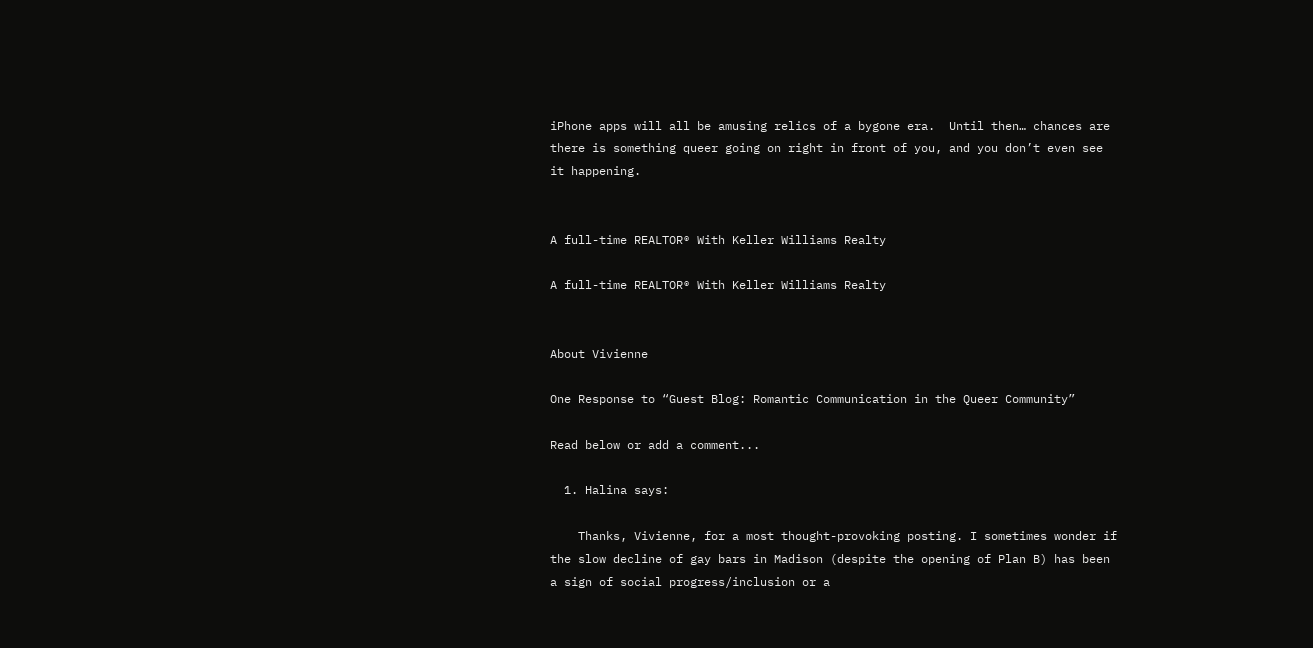iPhone apps will all be amusing relics of a bygone era.  Until then… chances are there is something queer going on right in front of you, and you don’t even see it happening.


A full-time REALTOR® With Keller Williams Realty

A full-time REALTOR® With Keller Williams Realty


About Vivienne

One Response to “Guest Blog: Romantic Communication in the Queer Community”

Read below or add a comment...

  1. Halina says:

    Thanks, Vivienne, for a most thought-provoking posting. I sometimes wonder if the slow decline of gay bars in Madison (despite the opening of Plan B) has been a sign of social progress/inclusion or a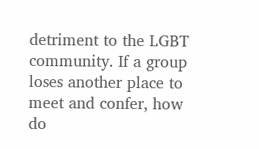detriment to the LGBT community. If a group loses another place to meet and confer, how do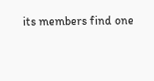its members find one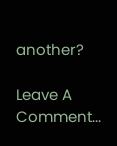another?

Leave A Comment...